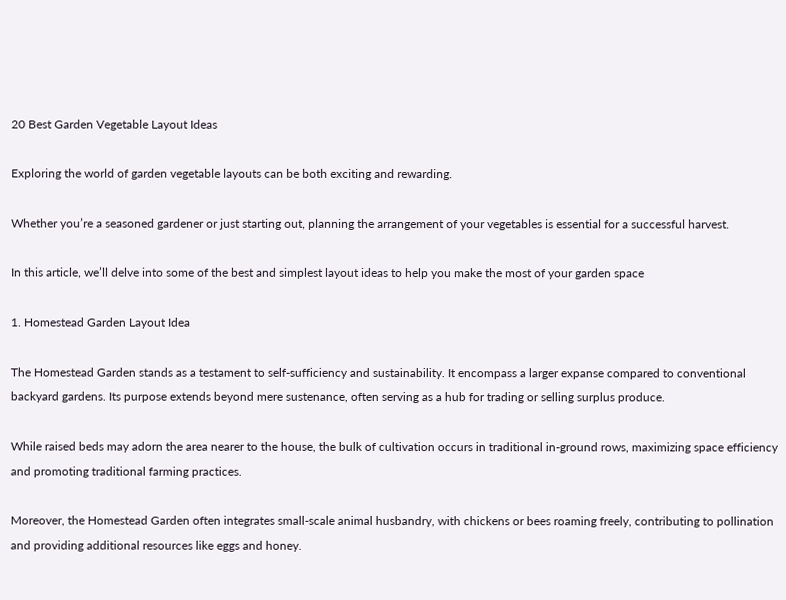20 Best Garden Vegetable Layout Ideas

Exploring the world of garden vegetable layouts can be both exciting and rewarding.

Whether you’re a seasoned gardener or just starting out, planning the arrangement of your vegetables is essential for a successful harvest.

In this article, we’ll delve into some of the best and simplest layout ideas to help you make the most of your garden space

1. Homestead Garden Layout Idea

The Homestead Garden stands as a testament to self-sufficiency and sustainability. It encompass a larger expanse compared to conventional backyard gardens. Its purpose extends beyond mere sustenance, often serving as a hub for trading or selling surplus produce.

While raised beds may adorn the area nearer to the house, the bulk of cultivation occurs in traditional in-ground rows, maximizing space efficiency and promoting traditional farming practices.

Moreover, the Homestead Garden often integrates small-scale animal husbandry, with chickens or bees roaming freely, contributing to pollination and providing additional resources like eggs and honey.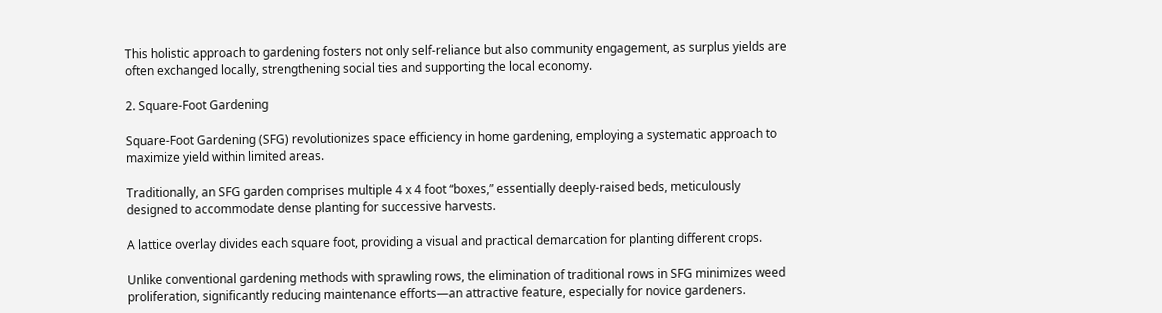This holistic approach to gardening fosters not only self-reliance but also community engagement, as surplus yields are often exchanged locally, strengthening social ties and supporting the local economy.

2. Square-Foot Gardening

Square-Foot Gardening (SFG) revolutionizes space efficiency in home gardening, employing a systematic approach to maximize yield within limited areas.

Traditionally, an SFG garden comprises multiple 4 x 4 foot “boxes,” essentially deeply-raised beds, meticulously designed to accommodate dense planting for successive harvests.

A lattice overlay divides each square foot, providing a visual and practical demarcation for planting different crops.

Unlike conventional gardening methods with sprawling rows, the elimination of traditional rows in SFG minimizes weed proliferation, significantly reducing maintenance efforts—an attractive feature, especially for novice gardeners.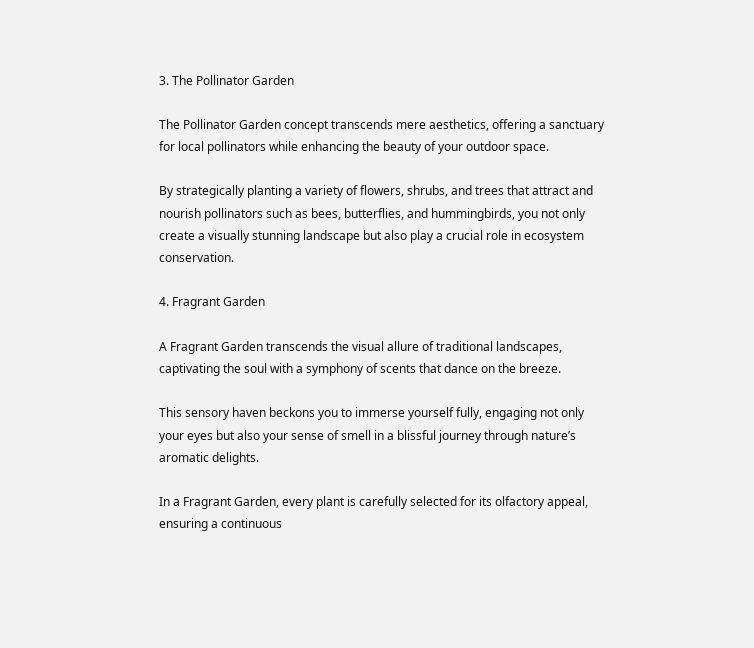3. The Pollinator Garden

The Pollinator Garden concept transcends mere aesthetics, offering a sanctuary for local pollinators while enhancing the beauty of your outdoor space.

By strategically planting a variety of flowers, shrubs, and trees that attract and nourish pollinators such as bees, butterflies, and hummingbirds, you not only create a visually stunning landscape but also play a crucial role in ecosystem conservation.

4. Fragrant Garden

A Fragrant Garden transcends the visual allure of traditional landscapes, captivating the soul with a symphony of scents that dance on the breeze.

This sensory haven beckons you to immerse yourself fully, engaging not only your eyes but also your sense of smell in a blissful journey through nature’s aromatic delights.

In a Fragrant Garden, every plant is carefully selected for its olfactory appeal, ensuring a continuous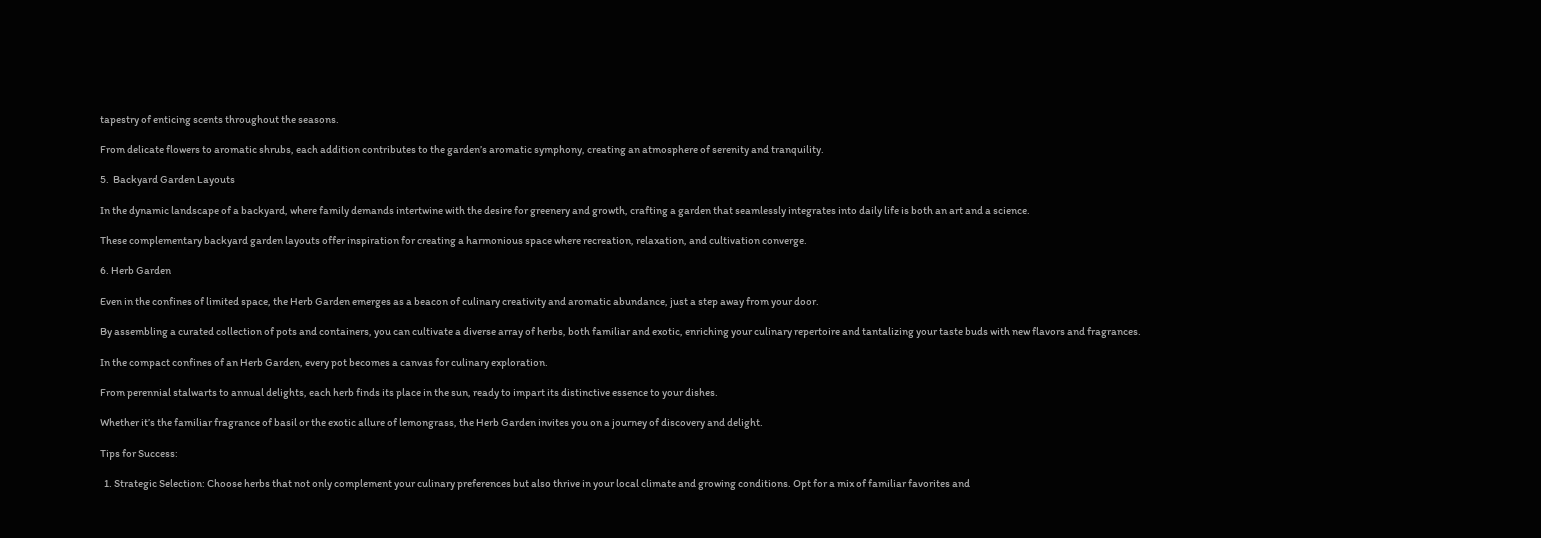tapestry of enticing scents throughout the seasons.

From delicate flowers to aromatic shrubs, each addition contributes to the garden’s aromatic symphony, creating an atmosphere of serenity and tranquility.

5.  Backyard Garden Layouts

In the dynamic landscape of a backyard, where family demands intertwine with the desire for greenery and growth, crafting a garden that seamlessly integrates into daily life is both an art and a science.

These complementary backyard garden layouts offer inspiration for creating a harmonious space where recreation, relaxation, and cultivation converge.

6. Herb Garden

Even in the confines of limited space, the Herb Garden emerges as a beacon of culinary creativity and aromatic abundance, just a step away from your door.

By assembling a curated collection of pots and containers, you can cultivate a diverse array of herbs, both familiar and exotic, enriching your culinary repertoire and tantalizing your taste buds with new flavors and fragrances.

In the compact confines of an Herb Garden, every pot becomes a canvas for culinary exploration.

From perennial stalwarts to annual delights, each herb finds its place in the sun, ready to impart its distinctive essence to your dishes.

Whether it’s the familiar fragrance of basil or the exotic allure of lemongrass, the Herb Garden invites you on a journey of discovery and delight.

Tips for Success:

  1. Strategic Selection: Choose herbs that not only complement your culinary preferences but also thrive in your local climate and growing conditions. Opt for a mix of familiar favorites and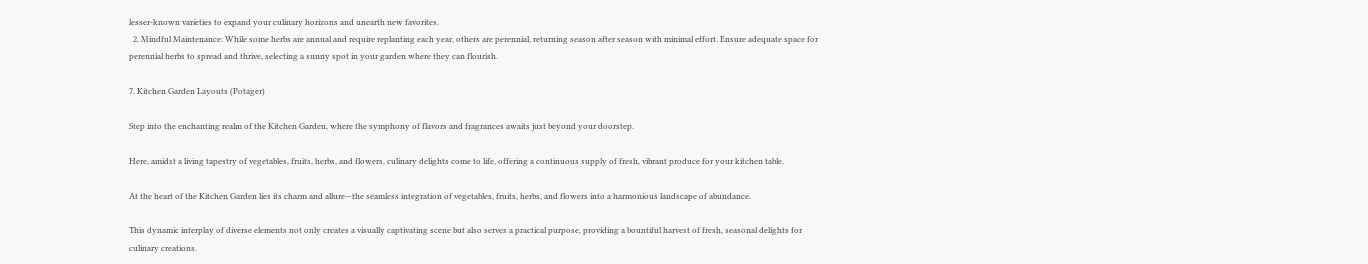lesser-known varieties to expand your culinary horizons and unearth new favorites.
  2. Mindful Maintenance: While some herbs are annual and require replanting each year, others are perennial, returning season after season with minimal effort. Ensure adequate space for perennial herbs to spread and thrive, selecting a sunny spot in your garden where they can flourish.

7. Kitchen Garden Layouts (Potager)

Step into the enchanting realm of the Kitchen Garden, where the symphony of flavors and fragrances awaits just beyond your doorstep.

Here, amidst a living tapestry of vegetables, fruits, herbs, and flowers, culinary delights come to life, offering a continuous supply of fresh, vibrant produce for your kitchen table.

At the heart of the Kitchen Garden lies its charm and allure—the seamless integration of vegetables, fruits, herbs, and flowers into a harmonious landscape of abundance.

This dynamic interplay of diverse elements not only creates a visually captivating scene but also serves a practical purpose, providing a bountiful harvest of fresh, seasonal delights for culinary creations.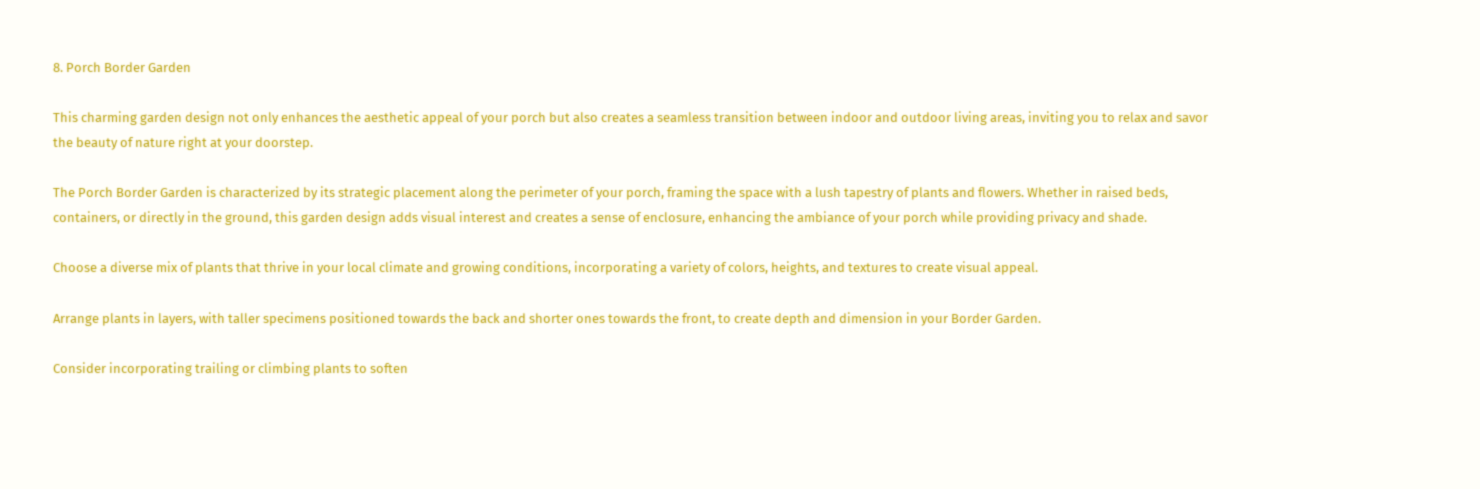8. Porch Border Garden

This charming garden design not only enhances the aesthetic appeal of your porch but also creates a seamless transition between indoor and outdoor living areas, inviting you to relax and savor the beauty of nature right at your doorstep.

The Porch Border Garden is characterized by its strategic placement along the perimeter of your porch, framing the space with a lush tapestry of plants and flowers. Whether in raised beds, containers, or directly in the ground, this garden design adds visual interest and creates a sense of enclosure, enhancing the ambiance of your porch while providing privacy and shade.

Choose a diverse mix of plants that thrive in your local climate and growing conditions, incorporating a variety of colors, heights, and textures to create visual appeal.

Arrange plants in layers, with taller specimens positioned towards the back and shorter ones towards the front, to create depth and dimension in your Border Garden.

Consider incorporating trailing or climbing plants to soften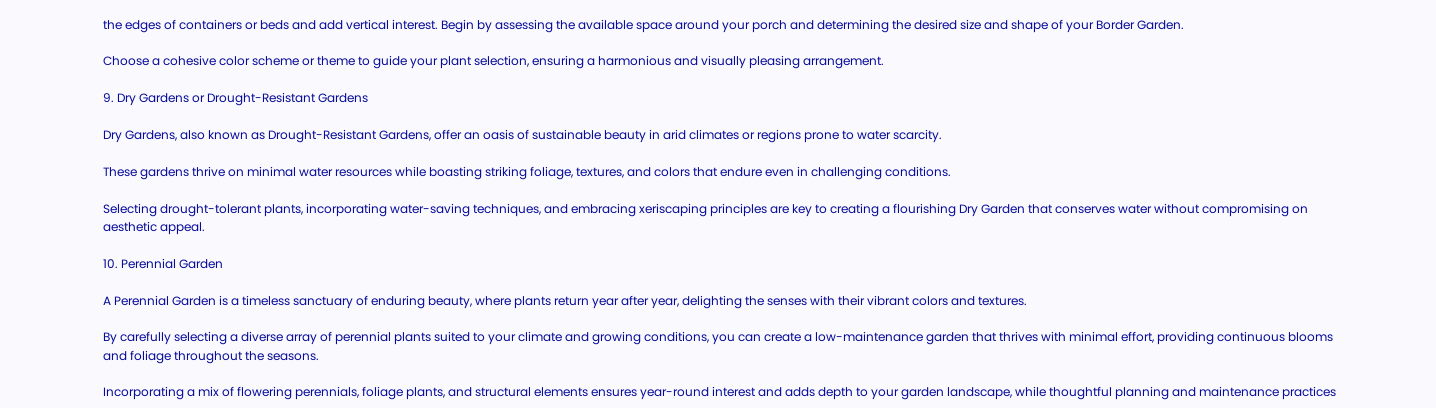the edges of containers or beds and add vertical interest. Begin by assessing the available space around your porch and determining the desired size and shape of your Border Garden.

Choose a cohesive color scheme or theme to guide your plant selection, ensuring a harmonious and visually pleasing arrangement.

9. Dry Gardens or Drought-Resistant Gardens

Dry Gardens, also known as Drought-Resistant Gardens, offer an oasis of sustainable beauty in arid climates or regions prone to water scarcity.

These gardens thrive on minimal water resources while boasting striking foliage, textures, and colors that endure even in challenging conditions.

Selecting drought-tolerant plants, incorporating water-saving techniques, and embracing xeriscaping principles are key to creating a flourishing Dry Garden that conserves water without compromising on aesthetic appeal.

10. Perennial Garden

A Perennial Garden is a timeless sanctuary of enduring beauty, where plants return year after year, delighting the senses with their vibrant colors and textures.

By carefully selecting a diverse array of perennial plants suited to your climate and growing conditions, you can create a low-maintenance garden that thrives with minimal effort, providing continuous blooms and foliage throughout the seasons.

Incorporating a mix of flowering perennials, foliage plants, and structural elements ensures year-round interest and adds depth to your garden landscape, while thoughtful planning and maintenance practices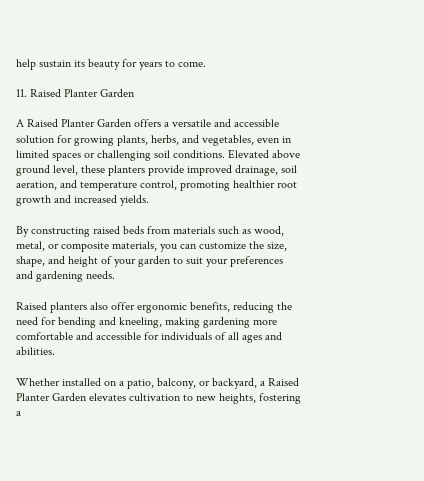help sustain its beauty for years to come.

11. Raised Planter Garden

A Raised Planter Garden offers a versatile and accessible solution for growing plants, herbs, and vegetables, even in limited spaces or challenging soil conditions. Elevated above ground level, these planters provide improved drainage, soil aeration, and temperature control, promoting healthier root growth and increased yields.

By constructing raised beds from materials such as wood, metal, or composite materials, you can customize the size, shape, and height of your garden to suit your preferences and gardening needs.

Raised planters also offer ergonomic benefits, reducing the need for bending and kneeling, making gardening more comfortable and accessible for individuals of all ages and abilities.

Whether installed on a patio, balcony, or backyard, a Raised Planter Garden elevates cultivation to new heights, fostering a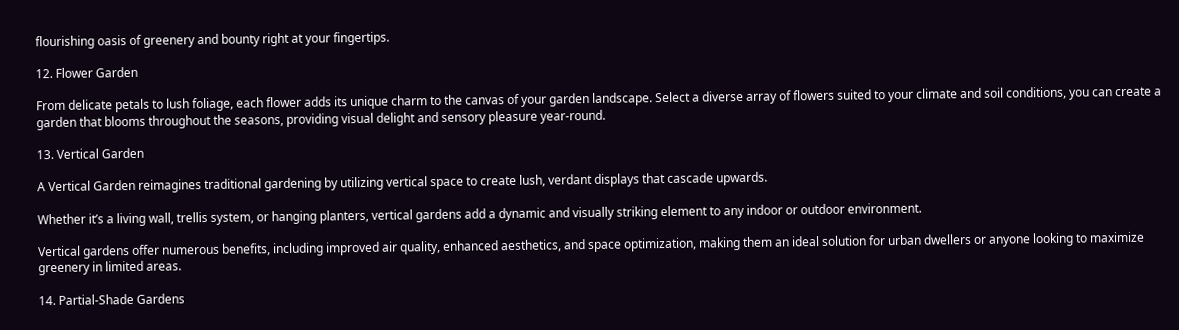flourishing oasis of greenery and bounty right at your fingertips.

12. Flower Garden

From delicate petals to lush foliage, each flower adds its unique charm to the canvas of your garden landscape. Select a diverse array of flowers suited to your climate and soil conditions, you can create a garden that blooms throughout the seasons, providing visual delight and sensory pleasure year-round.

13. Vertical Garden

A Vertical Garden reimagines traditional gardening by utilizing vertical space to create lush, verdant displays that cascade upwards.

Whether it’s a living wall, trellis system, or hanging planters, vertical gardens add a dynamic and visually striking element to any indoor or outdoor environment.

Vertical gardens offer numerous benefits, including improved air quality, enhanced aesthetics, and space optimization, making them an ideal solution for urban dwellers or anyone looking to maximize greenery in limited areas.

14. Partial-Shade Gardens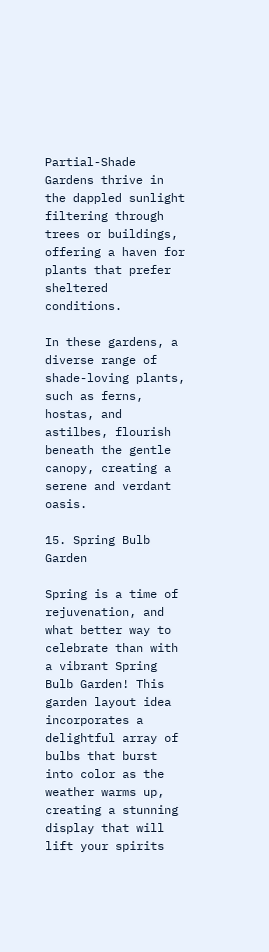Partial-Shade Gardens thrive in the dappled sunlight filtering through trees or buildings, offering a haven for plants that prefer sheltered conditions.

In these gardens, a diverse range of shade-loving plants, such as ferns, hostas, and astilbes, flourish beneath the gentle canopy, creating a serene and verdant oasis.

15. Spring Bulb Garden

Spring is a time of rejuvenation, and what better way to celebrate than with a vibrant Spring Bulb Garden! This garden layout idea incorporates a delightful array of bulbs that burst into color as the weather warms up, creating a stunning display that will lift your spirits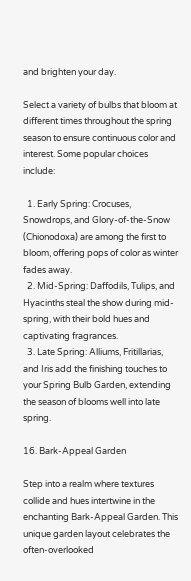and brighten your day.

Select a variety of bulbs that bloom at different times throughout the spring season to ensure continuous color and interest. Some popular choices include:

  1. Early Spring: Crocuses, Snowdrops, and Glory-of-the-Snow (Chionodoxa) are among the first to bloom, offering pops of color as winter fades away.
  2. Mid-Spring: Daffodils, Tulips, and Hyacinths steal the show during mid-spring, with their bold hues and captivating fragrances.
  3. Late Spring: Alliums, Fritillarias, and Iris add the finishing touches to your Spring Bulb Garden, extending the season of blooms well into late spring.

16. Bark-Appeal Garden

Step into a realm where textures collide and hues intertwine in the enchanting Bark-Appeal Garden. This unique garden layout celebrates the often-overlooked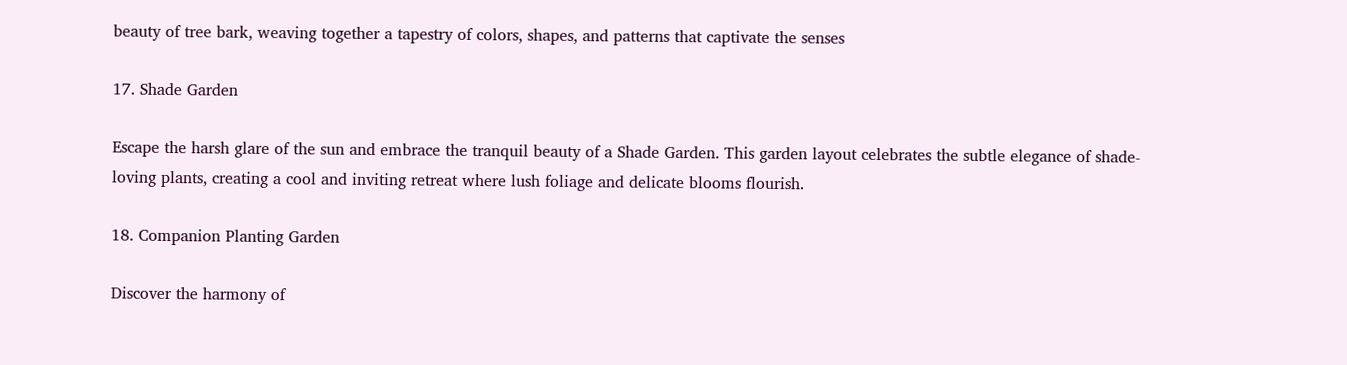beauty of tree bark, weaving together a tapestry of colors, shapes, and patterns that captivate the senses

17. Shade Garden

Escape the harsh glare of the sun and embrace the tranquil beauty of a Shade Garden. This garden layout celebrates the subtle elegance of shade-loving plants, creating a cool and inviting retreat where lush foliage and delicate blooms flourish.

18. Companion Planting Garden

Discover the harmony of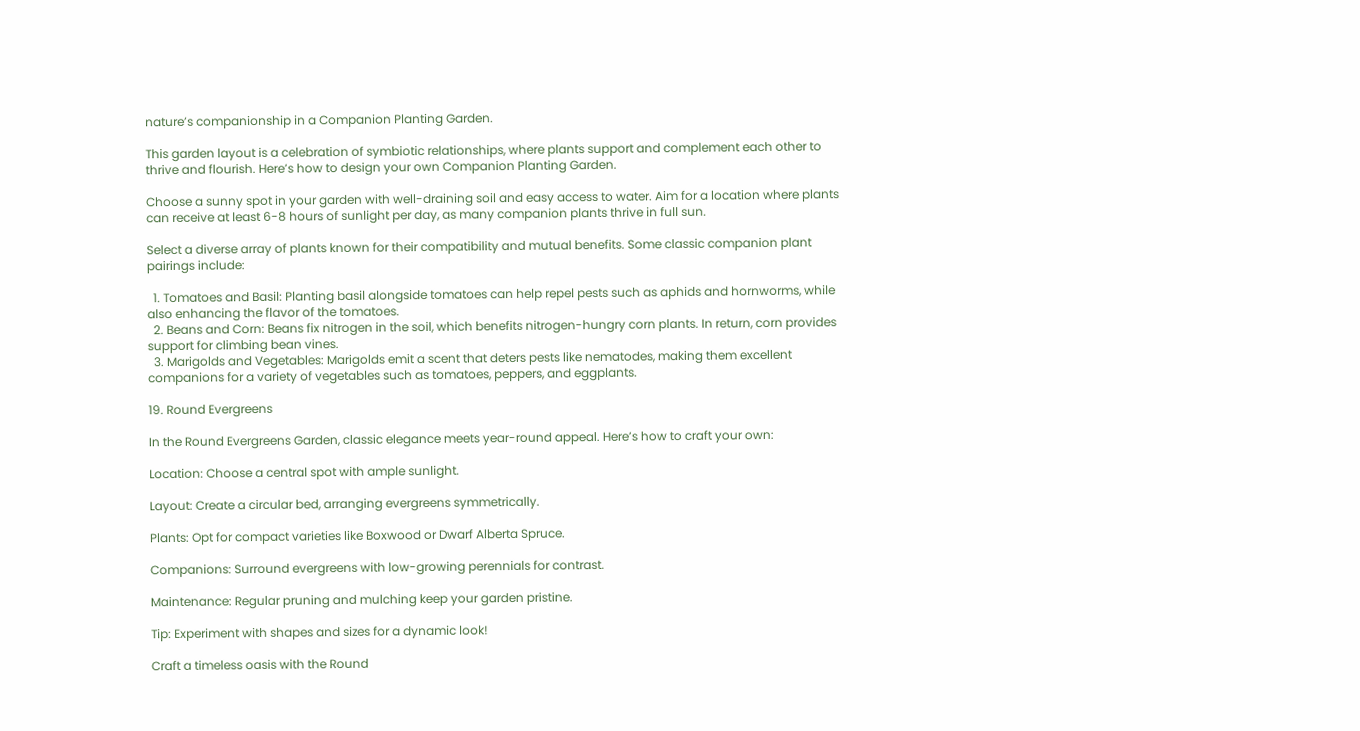nature’s companionship in a Companion Planting Garden.

This garden layout is a celebration of symbiotic relationships, where plants support and complement each other to thrive and flourish. Here’s how to design your own Companion Planting Garden.

Choose a sunny spot in your garden with well-draining soil and easy access to water. Aim for a location where plants can receive at least 6-8 hours of sunlight per day, as many companion plants thrive in full sun.

Select a diverse array of plants known for their compatibility and mutual benefits. Some classic companion plant pairings include:

  1. Tomatoes and Basil: Planting basil alongside tomatoes can help repel pests such as aphids and hornworms, while also enhancing the flavor of the tomatoes.
  2. Beans and Corn: Beans fix nitrogen in the soil, which benefits nitrogen-hungry corn plants. In return, corn provides support for climbing bean vines.
  3. Marigolds and Vegetables: Marigolds emit a scent that deters pests like nematodes, making them excellent companions for a variety of vegetables such as tomatoes, peppers, and eggplants.

19. Round Evergreens

In the Round Evergreens Garden, classic elegance meets year-round appeal. Here’s how to craft your own:

Location: Choose a central spot with ample sunlight.

Layout: Create a circular bed, arranging evergreens symmetrically.

Plants: Opt for compact varieties like Boxwood or Dwarf Alberta Spruce.

Companions: Surround evergreens with low-growing perennials for contrast.

Maintenance: Regular pruning and mulching keep your garden pristine.

Tip: Experiment with shapes and sizes for a dynamic look!

Craft a timeless oasis with the Round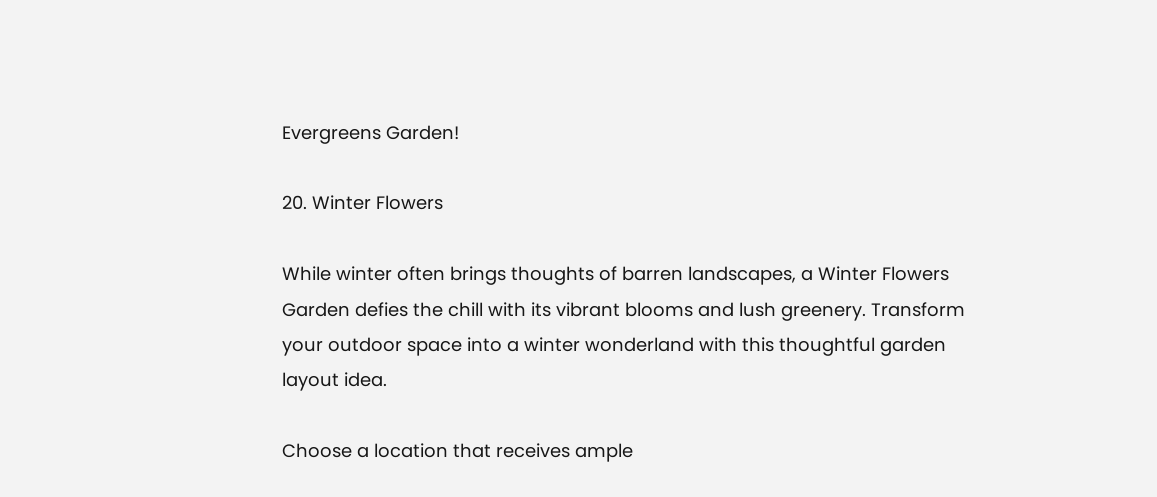Evergreens Garden!

20. Winter Flowers

While winter often brings thoughts of barren landscapes, a Winter Flowers Garden defies the chill with its vibrant blooms and lush greenery. Transform your outdoor space into a winter wonderland with this thoughtful garden layout idea.

Choose a location that receives ample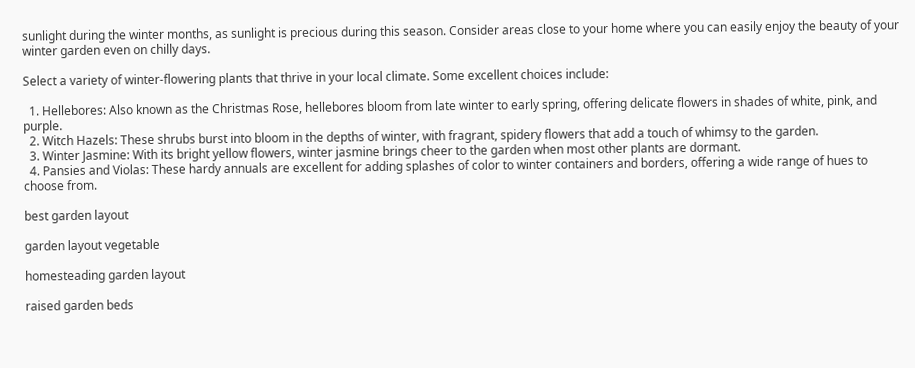sunlight during the winter months, as sunlight is precious during this season. Consider areas close to your home where you can easily enjoy the beauty of your winter garden even on chilly days.

Select a variety of winter-flowering plants that thrive in your local climate. Some excellent choices include:

  1. Hellebores: Also known as the Christmas Rose, hellebores bloom from late winter to early spring, offering delicate flowers in shades of white, pink, and purple.
  2. Witch Hazels: These shrubs burst into bloom in the depths of winter, with fragrant, spidery flowers that add a touch of whimsy to the garden.
  3. Winter Jasmine: With its bright yellow flowers, winter jasmine brings cheer to the garden when most other plants are dormant.
  4. Pansies and Violas: These hardy annuals are excellent for adding splashes of color to winter containers and borders, offering a wide range of hues to choose from.

best garden layout

garden layout vegetable

homesteading garden layout

raised garden beds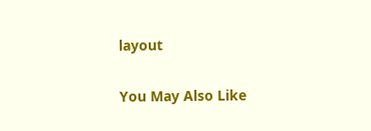layout

You May Also Like